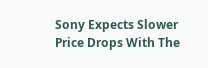Sony Expects Slower Price Drops With The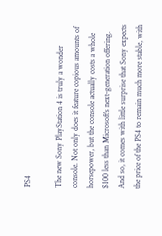PS4

The new Sony PlayStation 4 is truly a wonder console. Not only does it feature copious amounts of horsepower, but the console actually costs a whole $100 less than Microsoft's next-generation offering. And so, it comes with little surprise that Sony expects the price of the PS4 to remain much more stable, with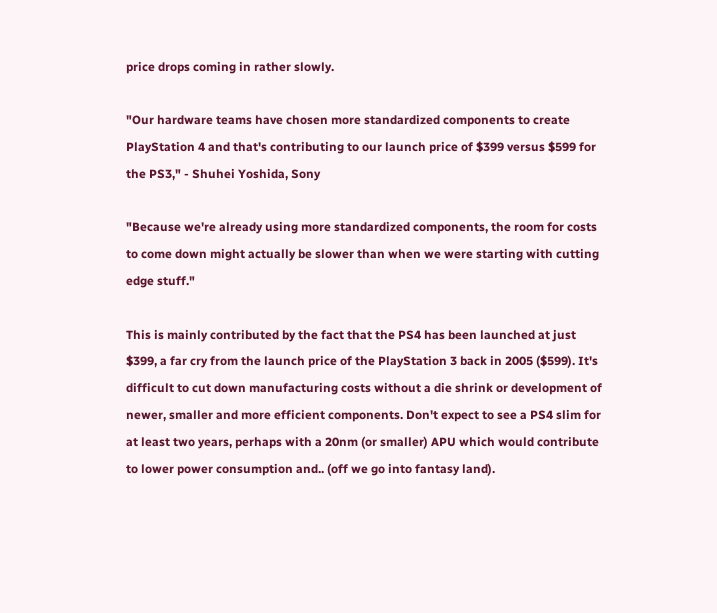price drops coming in rather slowly.

"Our hardware teams have chosen more standardized components to create PlayStation 4 and that's contributing to our launch price of $399 versus $599 for the PS3," - Shuhei Yoshida, Sony

"Because we're already using more standardized components, the room for costs to come down might actually be slower than when we were starting with cutting edge stuff."

This is mainly contributed by the fact that the PS4 has been launched at just $399, a far cry from the launch price of the PlayStation 3 back in 2005 ($599). It's difficult to cut down manufacturing costs without a die shrink or development of newer, smaller and more efficient components. Don't expect to see a PS4 slim for at least two years, perhaps with a 20nm (or smaller) APU which would contribute to lower power consumption and.. (off we go into fantasy land).